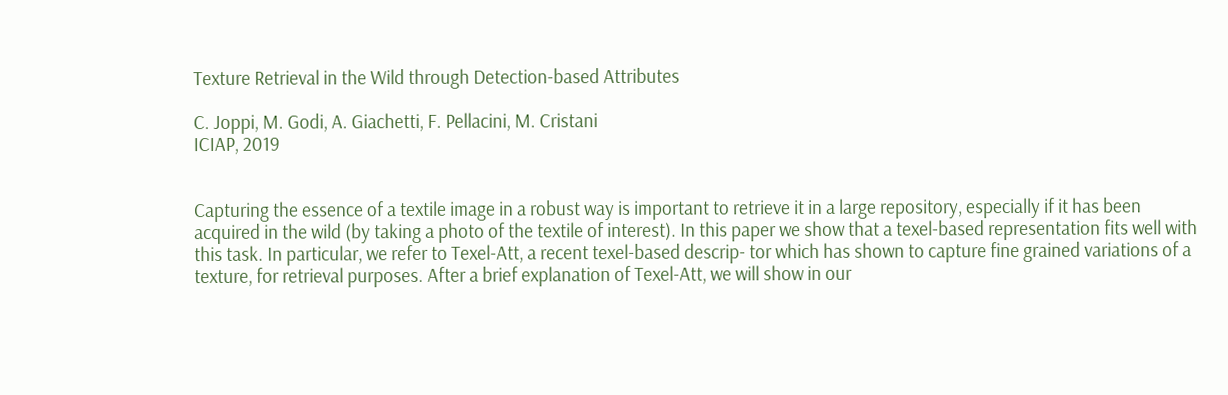Texture Retrieval in the Wild through Detection-based Attributes

C. Joppi, M. Godi, A. Giachetti, F. Pellacini, M. Cristani
ICIAP, 2019


Capturing the essence of a textile image in a robust way is important to retrieve it in a large repository, especially if it has been acquired in the wild (by taking a photo of the textile of interest). In this paper we show that a texel-based representation fits well with this task. In particular, we refer to Texel-Att, a recent texel-based descrip- tor which has shown to capture fine grained variations of a texture, for retrieval purposes. After a brief explanation of Texel-Att, we will show in our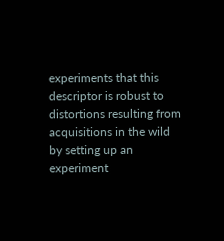experiments that this descriptor is robust to distortions resulting from acquisitions in the wild by setting up an experiment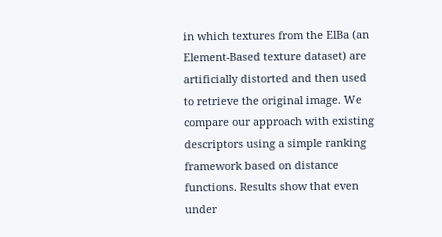in which textures from the ElBa (an Element-Based texture dataset) are artificially distorted and then used to retrieve the original image. We compare our approach with existing descriptors using a simple ranking framework based on distance functions. Results show that even under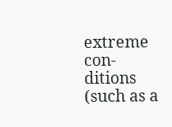extreme con- ditions (such as a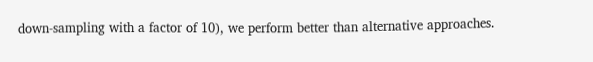down-sampling with a factor of 10), we perform better than alternative approaches.